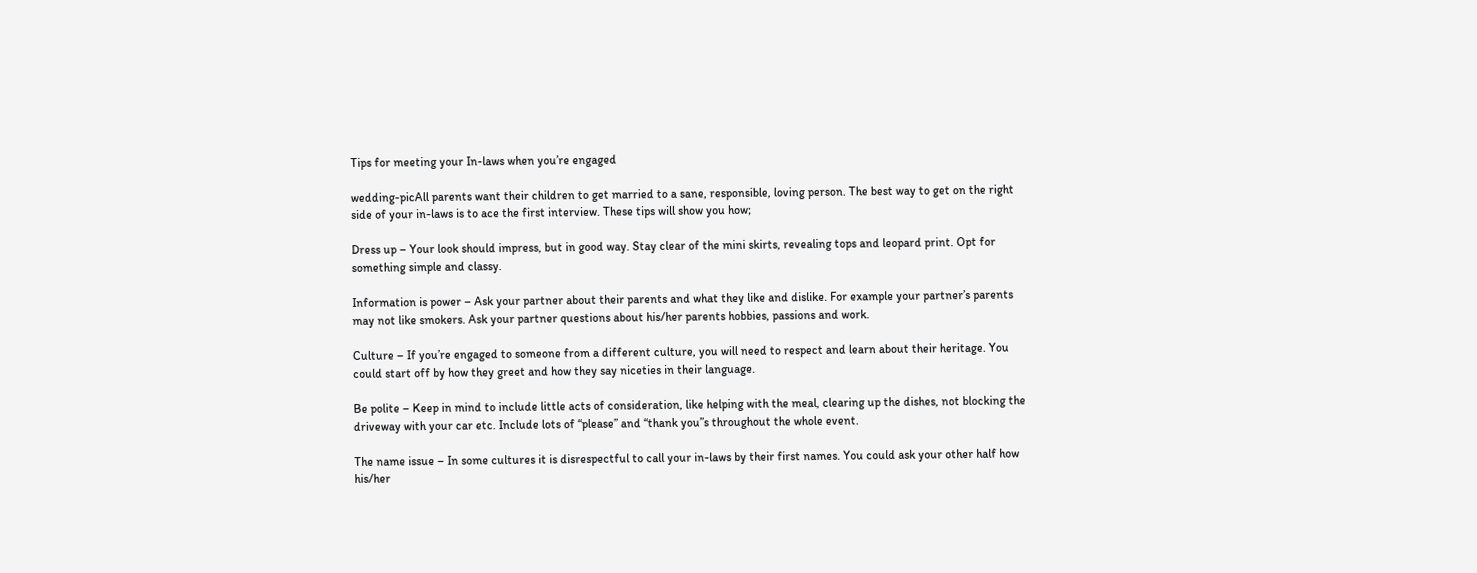Tips for meeting your In-laws when you’re engaged

wedding-picAll parents want their children to get married to a sane, responsible, loving person. The best way to get on the right side of your in-laws is to ace the first interview. These tips will show you how;

Dress up – Your look should impress, but in good way. Stay clear of the mini skirts, revealing tops and leopard print. Opt for something simple and classy.

Information is power – Ask your partner about their parents and what they like and dislike. For example your partner’s parents may not like smokers. Ask your partner questions about his/her parents hobbies, passions and work.

Culture – If you’re engaged to someone from a different culture, you will need to respect and learn about their heritage. You could start off by how they greet and how they say niceties in their language.

Be polite – Keep in mind to include little acts of consideration, like helping with the meal, clearing up the dishes, not blocking the driveway with your car etc. Include lots of “please” and “thank you”s throughout the whole event.

The name issue – In some cultures it is disrespectful to call your in-laws by their first names. You could ask your other half how his/her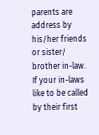parents are address by his/her friends or sister/ brother in-law. If your in-laws like to be called by their first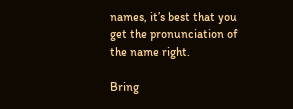names, it’s best that you get the pronunciation of the name right.

Bring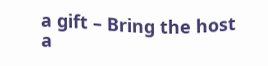a gift – Bring the host a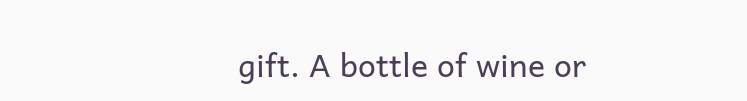gift. A bottle of wine or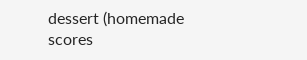dessert (homemade scores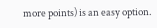more points) is an easy option.